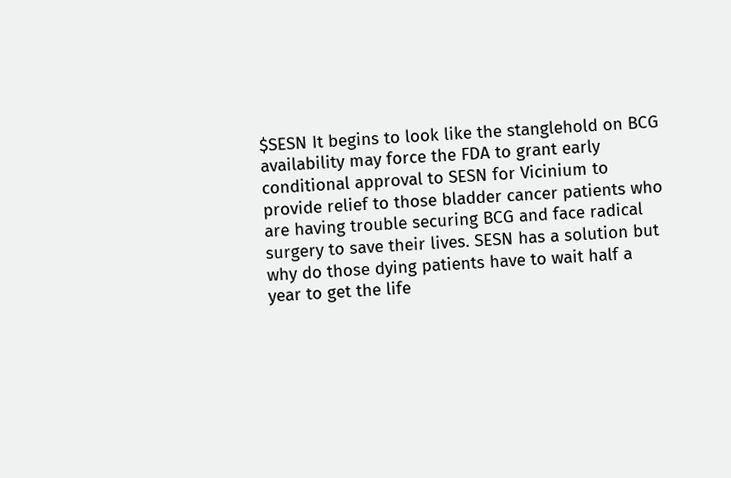$SESN It begins to look like the stanglehold on BCG availability may force the FDA to grant early conditional approval to SESN for Vicinium to provide relief to those bladder cancer patients who are having trouble securing BCG and face radical surgery to save their lives. SESN has a solution but why do those dying patients have to wait half a year to get the life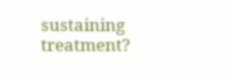sustaining treatment?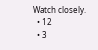Watch closely.
  • 12
  • 3